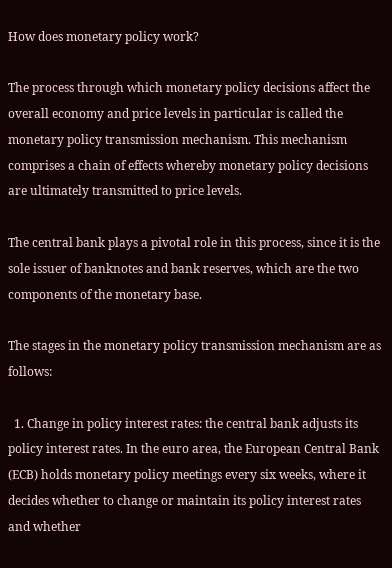How does monetary policy work?

The process through which monetary policy decisions affect the overall economy and price levels in particular is called the monetary policy transmission mechanism. This mechanism comprises a chain of effects whereby monetary policy decisions are ultimately transmitted to price levels.

The central bank plays a pivotal role in this process, since it is the sole issuer of banknotes and bank reserves, which are the two components of the monetary base.

The stages in the monetary policy transmission mechanism are as follows:

  1. Change in policy interest rates: the central bank adjusts its policy interest rates. In the euro area, the European Central Bank (ECB) holds monetary policy meetings every six weeks, where it decides whether to change or maintain its policy interest rates and whether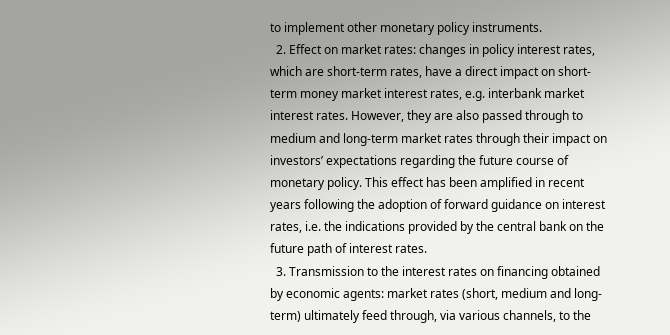to implement other monetary policy instruments.
  2. Effect on market rates: changes in policy interest rates, which are short-term rates, have a direct impact on short-term money market interest rates, e.g. interbank market interest rates. However, they are also passed through to medium and long-term market rates through their impact on investors’ expectations regarding the future course of monetary policy. This effect has been amplified in recent years following the adoption of forward guidance on interest rates, i.e. the indications provided by the central bank on the future path of interest rates.
  3. Transmission to the interest rates on financing obtained by economic agents: market rates (short, medium and long-term) ultimately feed through, via various channels, to the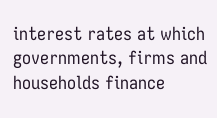interest rates at which governments, firms and households finance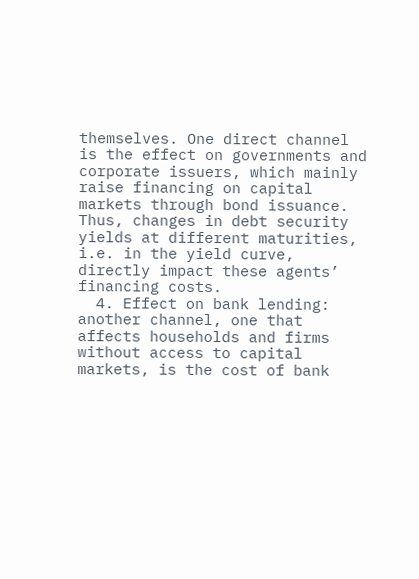themselves. One direct channel is the effect on governments and corporate issuers, which mainly raise financing on capital markets through bond issuance. Thus, changes in debt security yields at different maturities, i.e. in the yield curve, directly impact these agents’ financing costs.
  4. Effect on bank lending: another channel, one that affects households and firms without access to capital markets, is the cost of bank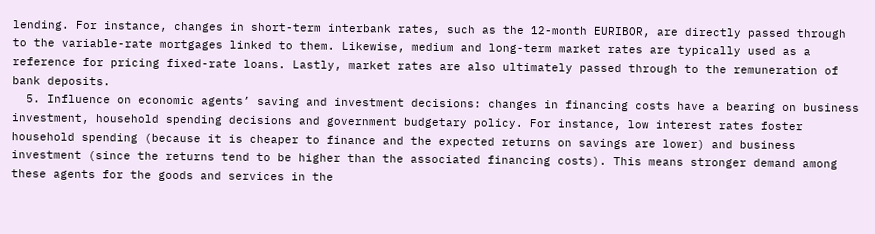lending. For instance, changes in short-term interbank rates, such as the 12-month EURIBOR, are directly passed through to the variable-rate mortgages linked to them. Likewise, medium and long-term market rates are typically used as a reference for pricing fixed-rate loans. Lastly, market rates are also ultimately passed through to the remuneration of bank deposits.
  5. Influence on economic agents’ saving and investment decisions: changes in financing costs have a bearing on business investment, household spending decisions and government budgetary policy. For instance, low interest rates foster household spending (because it is cheaper to finance and the expected returns on savings are lower) and business investment (since the returns tend to be higher than the associated financing costs). This means stronger demand among these agents for the goods and services in the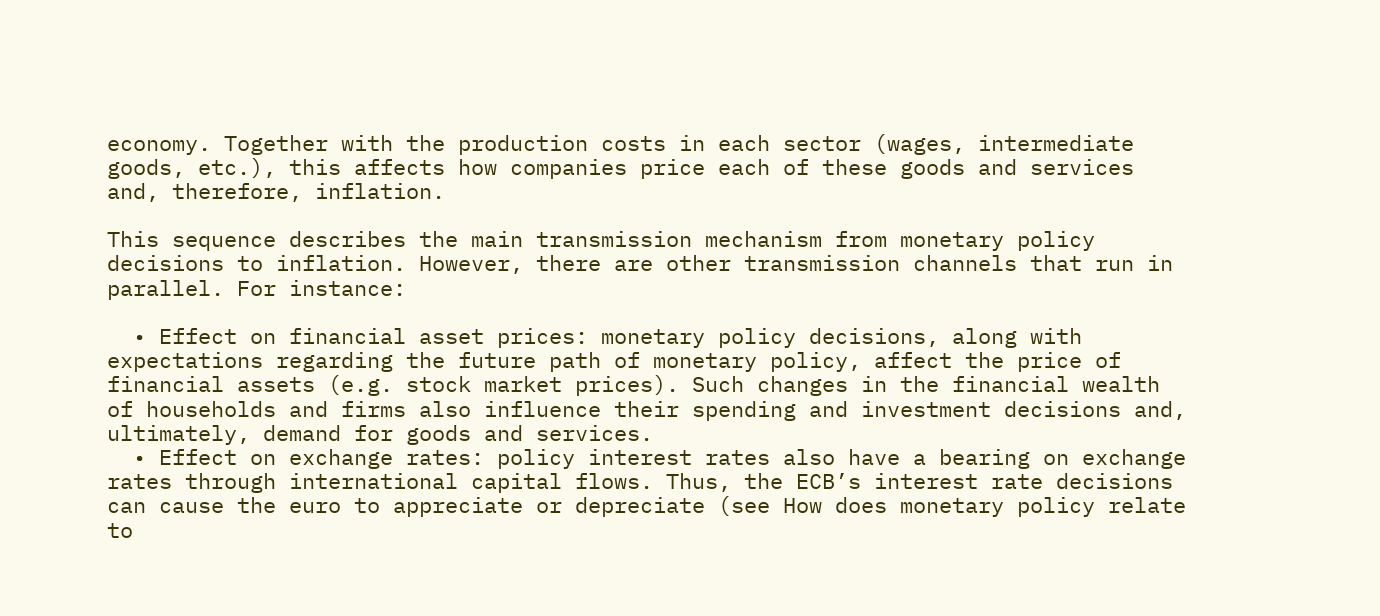economy. Together with the production costs in each sector (wages, intermediate goods, etc.), this affects how companies price each of these goods and services and, therefore, inflation.

This sequence describes the main transmission mechanism from monetary policy decisions to inflation. However, there are other transmission channels that run in parallel. For instance:

  • Effect on financial asset prices: monetary policy decisions, along with expectations regarding the future path of monetary policy, affect the price of financial assets (e.g. stock market prices). Such changes in the financial wealth of households and firms also influence their spending and investment decisions and, ultimately, demand for goods and services.
  • Effect on exchange rates: policy interest rates also have a bearing on exchange rates through international capital flows. Thus, the ECB’s interest rate decisions can cause the euro to appreciate or depreciate (see How does monetary policy relate to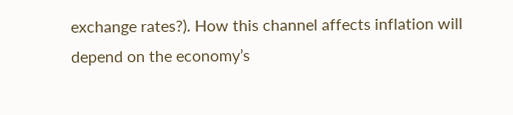exchange rates?). How this channel affects inflation will depend on the economy’s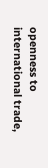openness to international trade,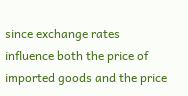since exchange rates influence both the price of imported goods and the price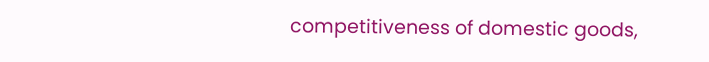competitiveness of domestic goods,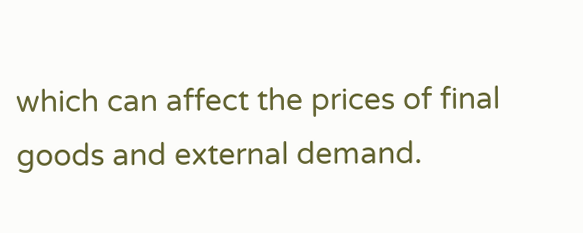which can affect the prices of final goods and external demand.